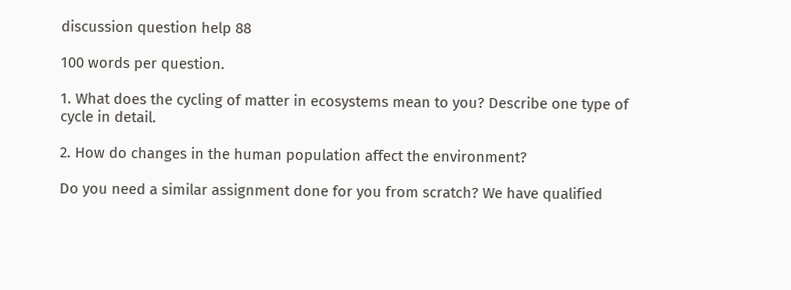discussion question help 88

100 words per question.

1. What does the cycling of matter in ecosystems mean to you? Describe one type of cycle in detail.

2. How do changes in the human population affect the environment?

Do you need a similar assignment done for you from scratch? We have qualified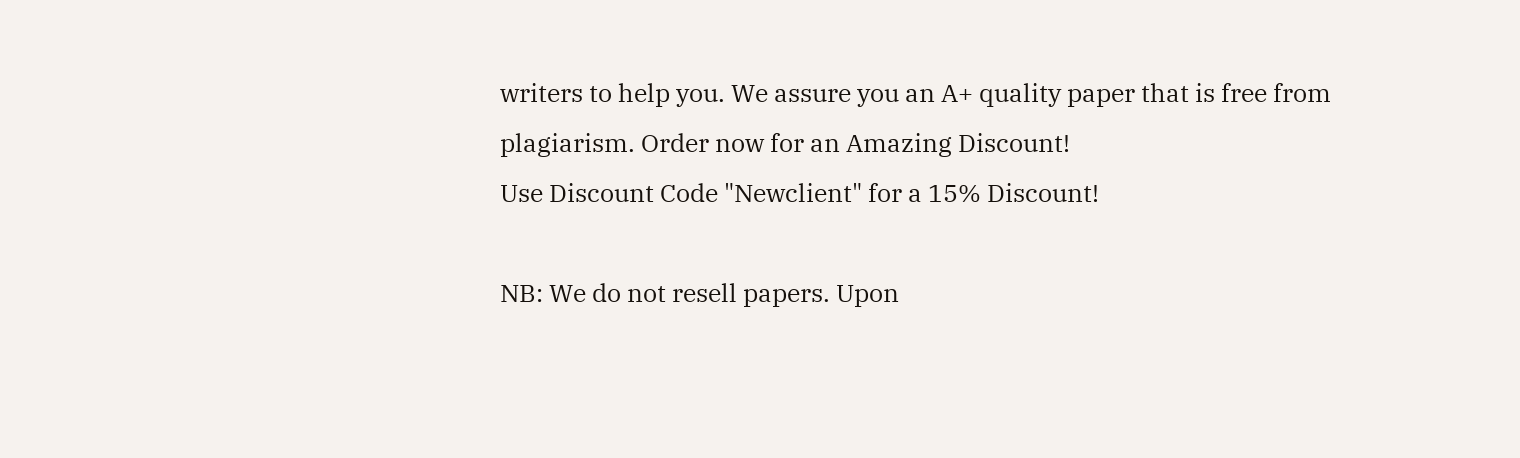writers to help you. We assure you an A+ quality paper that is free from plagiarism. Order now for an Amazing Discount!
Use Discount Code "Newclient" for a 15% Discount!

NB: We do not resell papers. Upon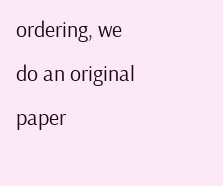ordering, we do an original paper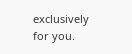exclusively for you.